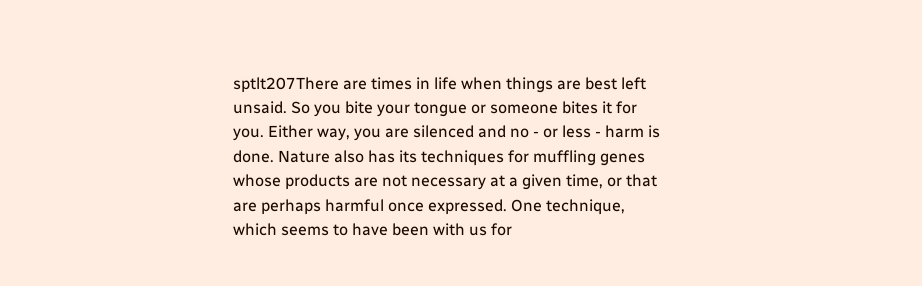sptlt207There are times in life when things are best left unsaid. So you bite your tongue or someone bites it for you. Either way, you are silenced and no - or less - harm is done. Nature also has its techniques for muffling genes whose products are not necessary at a given time, or that are perhaps harmful once expressed. One technique, which seems to have been with us for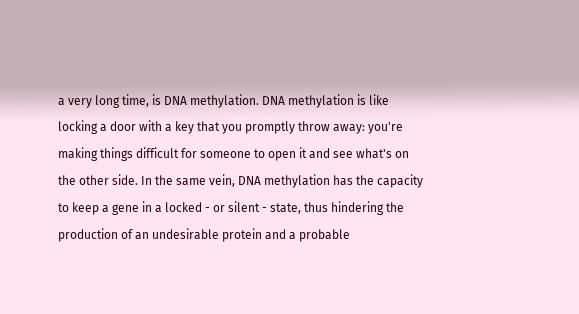a very long time, is DNA methylation. DNA methylation is like locking a door with a key that you promptly throw away: you're making things difficult for someone to open it and see what's on the other side. In the same vein, DNA methylation has the capacity to keep a gene in a locked - or silent - state, thus hindering the production of an undesirable protein and a probable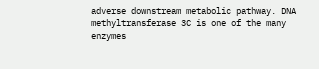adverse downstream metabolic pathway. DNA methyltransferase 3C is one of the many enzymes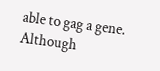able to gag a gene. Although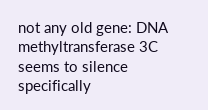not any old gene: DNA methyltransferase 3C seems to silence specifically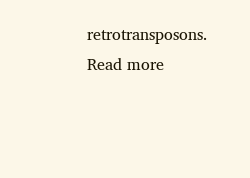retrotransposons. Read more